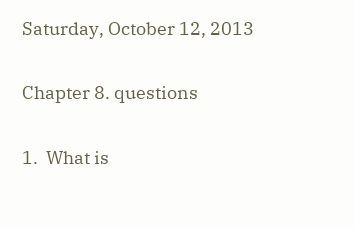Saturday, October 12, 2013

Chapter 8. questions

1.  What is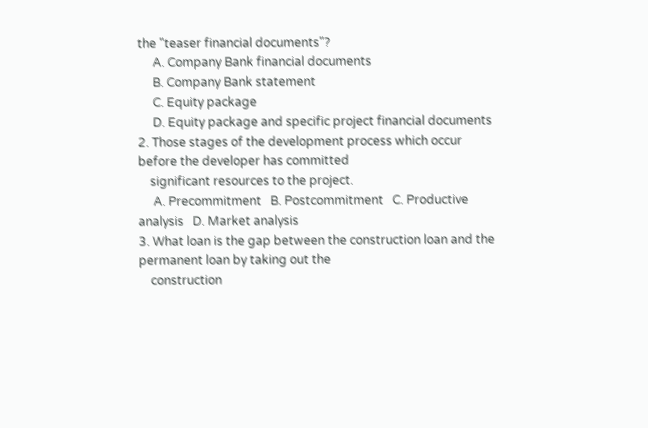the "teaser financial documents"?
     A. Company Bank financial documents
     B. Company Bank statement
     C. Equity package
     D. Equity package and specific project financial documents
2. Those stages of the development process which occur before the developer has committed
    significant resources to the project.
     A. Precommitment   B. Postcommitment   C. Productive analysis   D. Market analysis
3. What loan is the gap between the construction loan and the permanent loan by taking out the
    construction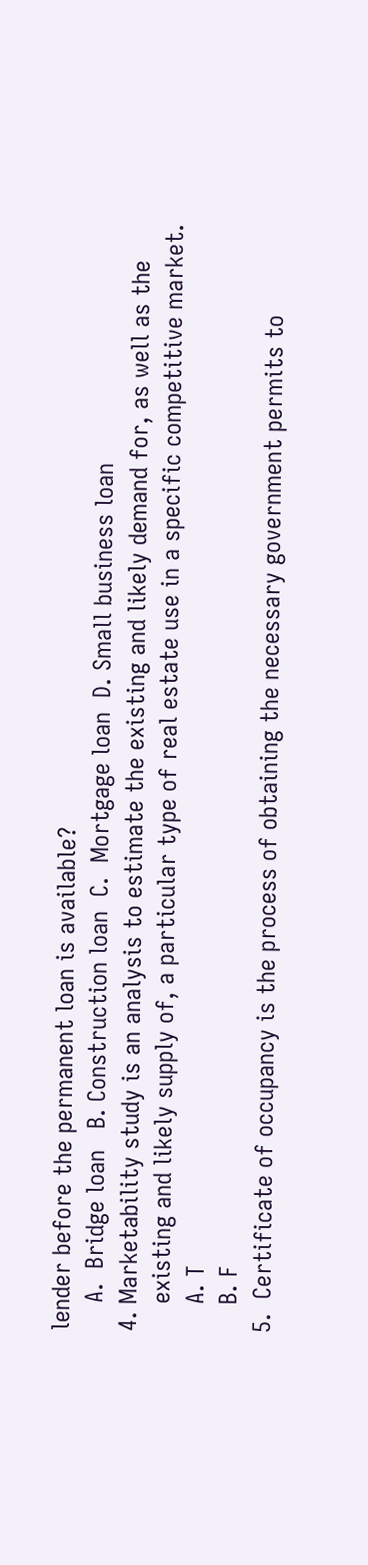lender before the permanent loan is available?
    A.  Bridge loan   B. Construction loan  C.  Mortgage loan  D. Small business loan
4. Marketability study is an analysis to estimate the existing and likely demand for, as well as the
    existing and likely supply of, a particular type of real estate use in a specific competitive market.
    A. T
    B. F
5.  Certificate of occupancy is the process of obtaining the necessary government permits to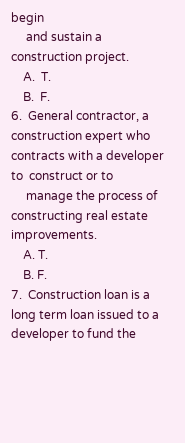begin
     and sustain a construction project.
    A.  T.
    B.  F.
6.  General contractor, a construction expert who contracts with a developer to  construct or to
     manage the process of constructing real estate improvements.
    A. T.
    B. F.
7.  Construction loan is a long term loan issued to a developer to fund the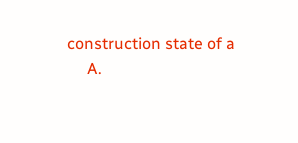construction state of a
     A.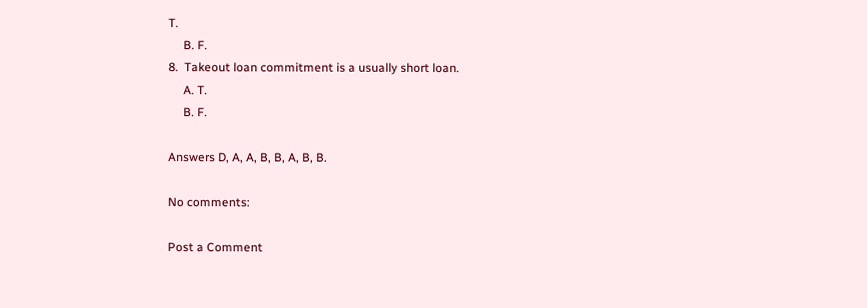T.
     B. F.
8.  Takeout loan commitment is a usually short loan.
     A. T.
     B. F.

Answers D, A, A, B, B, A, B, B.

No comments:

Post a Comment